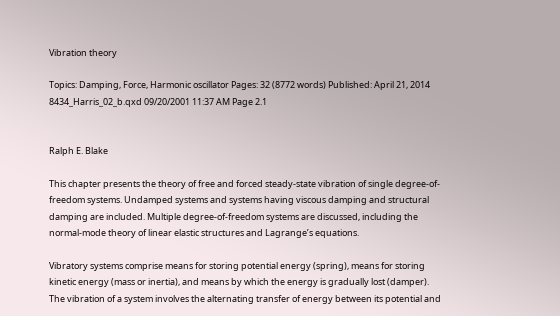Vibration theory

Topics: Damping, Force, Harmonic oscillator Pages: 32 (8772 words) Published: April 21, 2014
8434_Harris_02_b.qxd 09/20/2001 11:37 AM Page 2.1


Ralph E. Blake

This chapter presents the theory of free and forced steady-state vibration of single degree-of-freedom systems. Undamped systems and systems having viscous damping and structural damping are included. Multiple degree-of-freedom systems are discussed, including the normal-mode theory of linear elastic structures and Lagrange’s equations.

Vibratory systems comprise means for storing potential energy (spring), means for storing kinetic energy (mass or inertia), and means by which the energy is gradually lost (damper). The vibration of a system involves the alternating transfer of energy between its potential and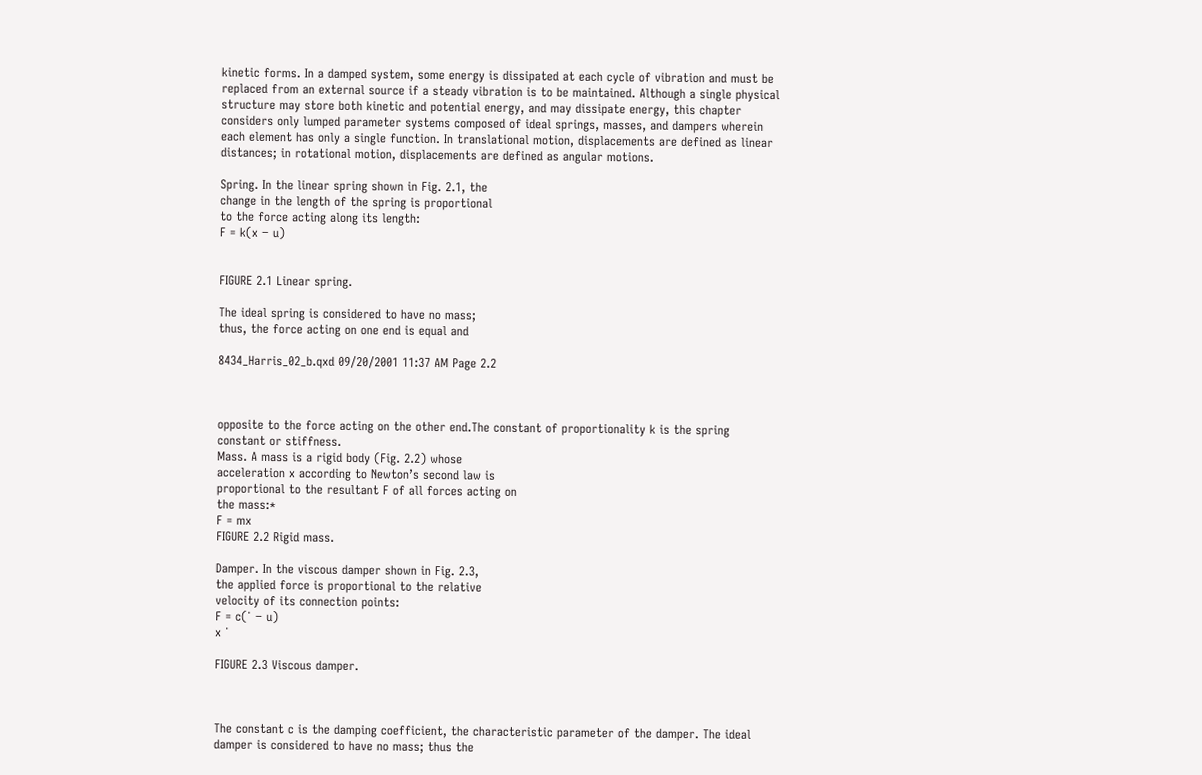kinetic forms. In a damped system, some energy is dissipated at each cycle of vibration and must be replaced from an external source if a steady vibration is to be maintained. Although a single physical structure may store both kinetic and potential energy, and may dissipate energy, this chapter considers only lumped parameter systems composed of ideal springs, masses, and dampers wherein each element has only a single function. In translational motion, displacements are defined as linear distances; in rotational motion, displacements are defined as angular motions.

Spring. In the linear spring shown in Fig. 2.1, the
change in the length of the spring is proportional
to the force acting along its length:
F = k(x − u)


FIGURE 2.1 Linear spring.

The ideal spring is considered to have no mass;
thus, the force acting on one end is equal and

8434_Harris_02_b.qxd 09/20/2001 11:37 AM Page 2.2



opposite to the force acting on the other end.The constant of proportionality k is the spring constant or stiffness.
Mass. A mass is a rigid body (Fig. 2.2) whose
acceleration x according to Newton’s second law is
proportional to the resultant F of all forces acting on
the mass:*
F = mx
FIGURE 2.2 Rigid mass.

Damper. In the viscous damper shown in Fig. 2.3,
the applied force is proportional to the relative
velocity of its connection points:
F = c(˙ − u)
x ˙

FIGURE 2.3 Viscous damper.



The constant c is the damping coefficient, the characteristic parameter of the damper. The ideal damper is considered to have no mass; thus the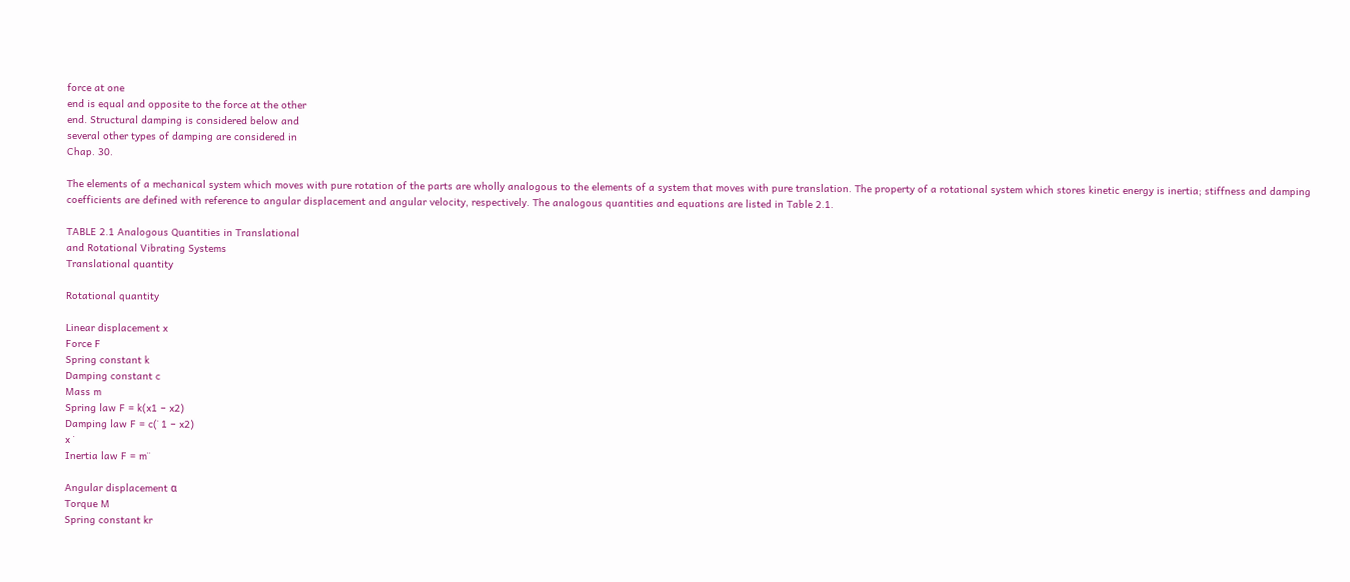force at one
end is equal and opposite to the force at the other
end. Structural damping is considered below and
several other types of damping are considered in
Chap. 30.

The elements of a mechanical system which moves with pure rotation of the parts are wholly analogous to the elements of a system that moves with pure translation. The property of a rotational system which stores kinetic energy is inertia; stiffness and damping coefficients are defined with reference to angular displacement and angular velocity, respectively. The analogous quantities and equations are listed in Table 2.1.

TABLE 2.1 Analogous Quantities in Translational
and Rotational Vibrating Systems
Translational quantity

Rotational quantity

Linear displacement x
Force F
Spring constant k
Damping constant c
Mass m
Spring law F = k(x1 − x2)
Damping law F = c(˙ 1 − x2)
x ˙
Inertia law F = m¨

Angular displacement α
Torque M
Spring constant kr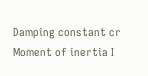Damping constant cr
Moment of inertia I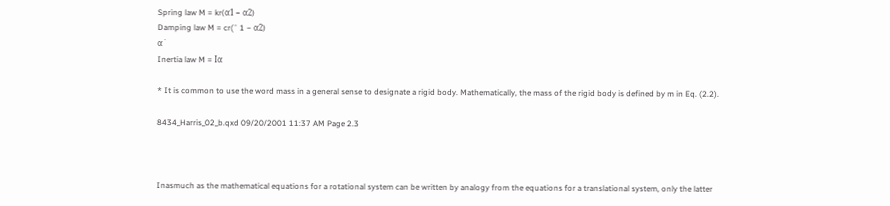Spring law M = kr(α1 − α2)
Damping law M = cr(¨ 1 − α2)
α ˙
Inertia law M = Iα

* It is common to use the word mass in a general sense to designate a rigid body. Mathematically, the mass of the rigid body is defined by m in Eq. (2.2).

8434_Harris_02_b.qxd 09/20/2001 11:37 AM Page 2.3



Inasmuch as the mathematical equations for a rotational system can be written by analogy from the equations for a translational system, only the latter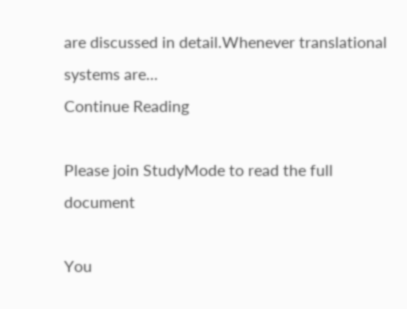are discussed in detail.Whenever translational systems are...
Continue Reading

Please join StudyMode to read the full document

You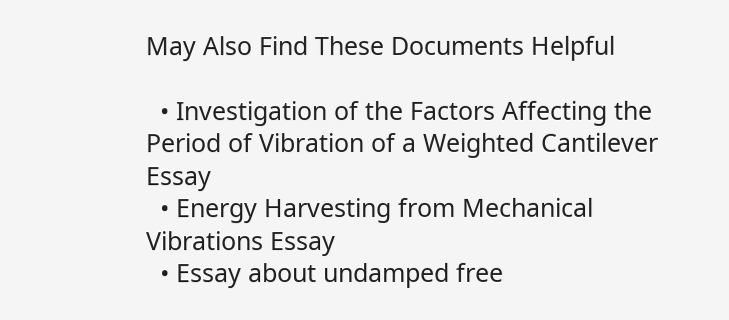May Also Find These Documents Helpful

  • Investigation of the Factors Affecting the Period of Vibration of a Weighted Cantilever Essay
  • Energy Harvesting from Mechanical Vibrations Essay
  • Essay about undamped free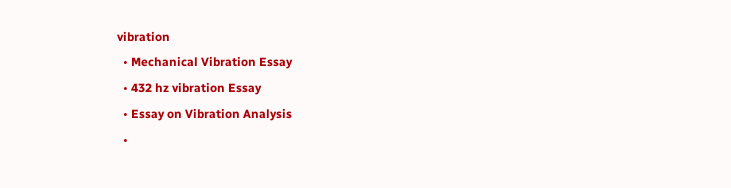vibration
  • Mechanical Vibration Essay
  • 432 hz vibration Essay
  • Essay on Vibration Analysis
  •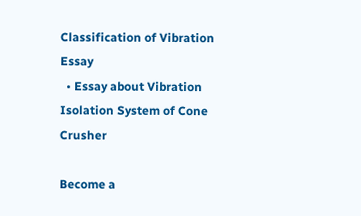Classification of Vibration Essay
  • Essay about Vibration Isolation System of Cone Crusher

Become a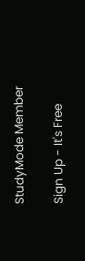StudyMode Member

Sign Up - It's Free